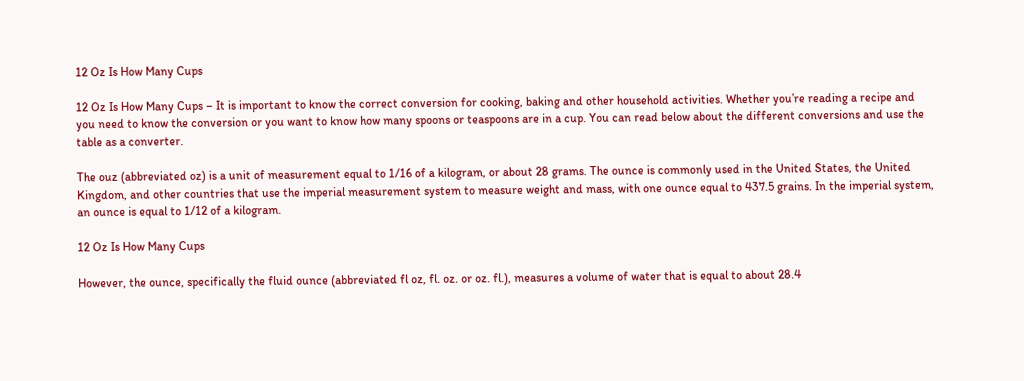12 Oz Is How Many Cups

12 Oz Is How Many Cups – It is important to know the correct conversion for cooking, baking and other household activities. Whether you’re reading a recipe and you need to know the conversion or you want to know how many spoons or teaspoons are in a cup. You can read below about the different conversions and use the table as a converter.

The ouz (abbreviated oz) is a unit of measurement equal to 1/16 of a kilogram, or about 28 grams. The ounce is commonly used in the United States, the United Kingdom, and other countries that use the imperial measurement system to measure weight and mass, with one ounce equal to 437.5 grains. In the imperial system, an ounce is equal to 1/12 of a kilogram.

12 Oz Is How Many Cups

However, the ounce, specifically the fluid ounce (abbreviated fl oz, fl. oz. or oz. fl.), measures a volume of water that is equal to about 28.4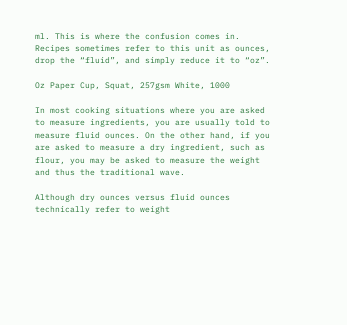ml. This is where the confusion comes in. Recipes sometimes refer to this unit as ounces, drop the “fluid”, and simply reduce it to “oz”.

Oz Paper Cup, Squat, 257gsm White, 1000

In most cooking situations where you are asked to measure ingredients, you are usually told to measure fluid ounces. On the other hand, if you are asked to measure a dry ingredient, such as flour, you may be asked to measure the weight and thus the traditional wave.

Although dry ounces versus fluid ounces technically refer to weight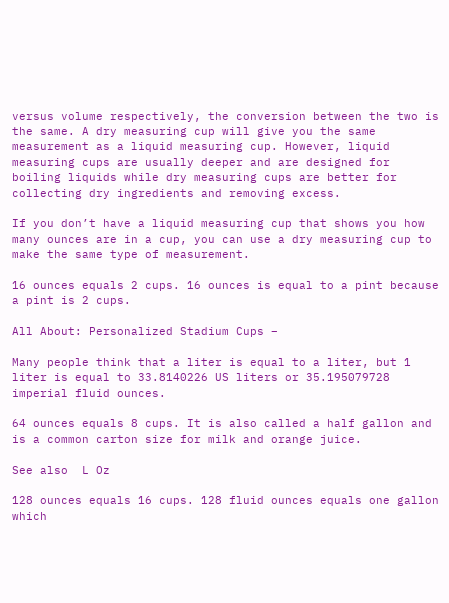versus volume respectively, the conversion between the two is the same. A dry measuring cup will give you the same measurement as a liquid measuring cup. However, liquid measuring cups are usually deeper and are designed for boiling liquids while dry measuring cups are better for collecting dry ingredients and removing excess.

If you don’t have a liquid measuring cup that shows you how many ounces are in a cup, you can use a dry measuring cup to make the same type of measurement.

16 ounces equals 2 cups. 16 ounces is equal to a pint because a pint is 2 cups.

All About: Personalized Stadium Cups –

Many people think that a liter is equal to a liter, but 1 liter is equal to 33.8140226 US liters or 35.195079728 imperial fluid ounces.

64 ounces equals 8 cups. It is also called a half gallon and is a common carton size for milk and orange juice.

See also  L Oz

128 ounces equals 16 cups. 128 fluid ounces equals one gallon which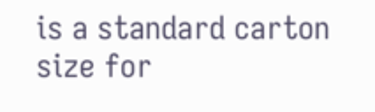is a standard carton size for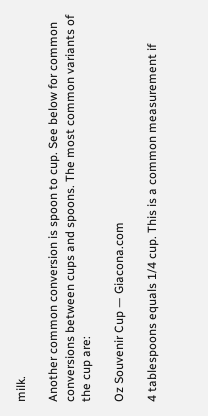milk.

Another common conversion is spoon to cup. See below for common conversions between cups and spoons. The most common variants of the cup are:

Oz Souvenir Cup — Giacona.com

4 tablespoons equals 1/4 cup. This is a common measurement if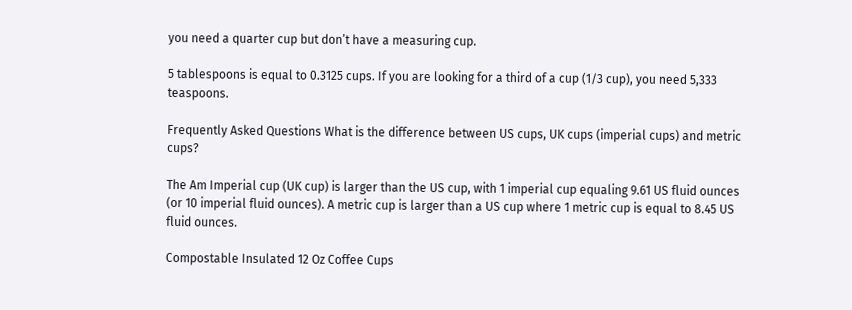you need a quarter cup but don’t have a measuring cup.

5 tablespoons is equal to 0.3125 cups. If you are looking for a third of a cup (1/3 cup), you need 5,333 teaspoons.

Frequently Asked Questions What is the difference between US cups, UK cups (imperial cups) and metric cups?

The Am Imperial cup (UK cup) is larger than the US cup, with 1 imperial cup equaling 9.61 US fluid ounces (or 10 imperial fluid ounces). A metric cup is larger than a US cup where 1 metric cup is equal to 8.45 US fluid ounces.

Compostable Insulated 12 Oz Coffee Cups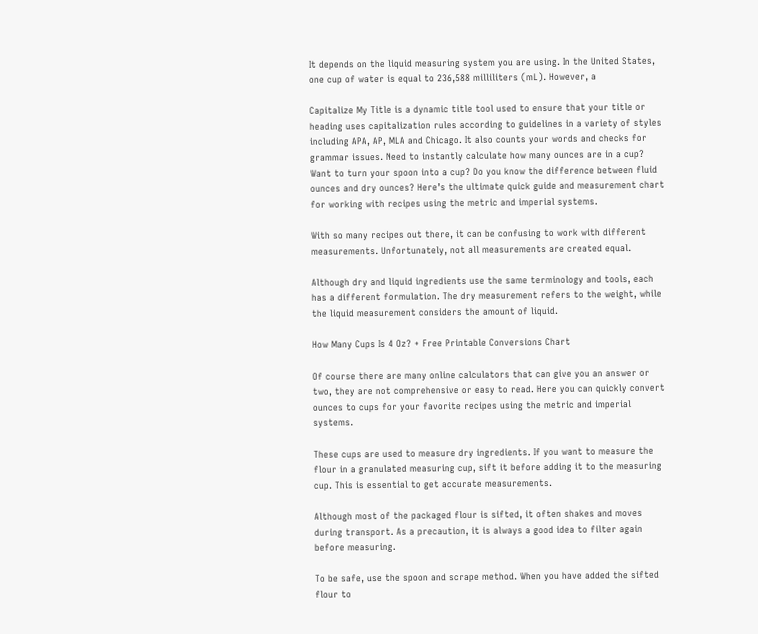It depends on the liquid measuring system you are using. In the United States, one cup of water is equal to 236,588 milliliters (mL). However, a

Capitalize My Title is a dynamic title tool used to ensure that your title or heading uses capitalization rules according to guidelines in a variety of styles including APA, AP, MLA and Chicago. It also counts your words and checks for grammar issues. Need to instantly calculate how many ounces are in a cup? Want to turn your spoon into a cup? Do you know the difference between fluid ounces and dry ounces? Here’s the ultimate quick guide and measurement chart for working with recipes using the metric and imperial systems.

With so many recipes out there, it can be confusing to work with different measurements. Unfortunately, not all measurements are created equal.

Although dry and liquid ingredients use the same terminology and tools, each has a different formulation. The dry measurement refers to the weight, while the liquid measurement considers the amount of liquid.

How Many Cups Is 4 Oz? + Free Printable Conversions Chart

Of course there are many online calculators that can give you an answer or two, they are not comprehensive or easy to read. Here you can quickly convert ounces to cups for your favorite recipes using the metric and imperial systems.

These cups are used to measure dry ingredients. If you want to measure the flour in a granulated measuring cup, sift it before adding it to the measuring cup. This is essential to get accurate measurements.

Although most of the packaged flour is sifted, it often shakes and moves during transport. As a precaution, it is always a good idea to filter again before measuring.

To be safe, use the spoon and scrape method. When you have added the sifted flour to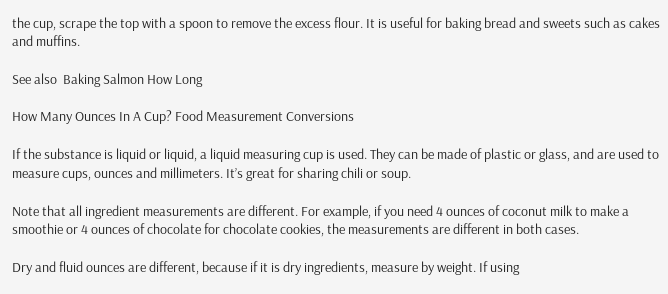the cup, scrape the top with a spoon to remove the excess flour. It is useful for baking bread and sweets such as cakes and muffins.

See also  Baking Salmon How Long

How Many Ounces In A Cup? Food Measurement Conversions

If the substance is liquid or liquid, a liquid measuring cup is used. They can be made of plastic or glass, and are used to measure cups, ounces and millimeters. It’s great for sharing chili or soup.

Note that all ingredient measurements are different. For example, if you need 4 ounces of coconut milk to make a smoothie or 4 ounces of chocolate for chocolate cookies, the measurements are different in both cases.

Dry and fluid ounces are different, because if it is dry ingredients, measure by weight. If using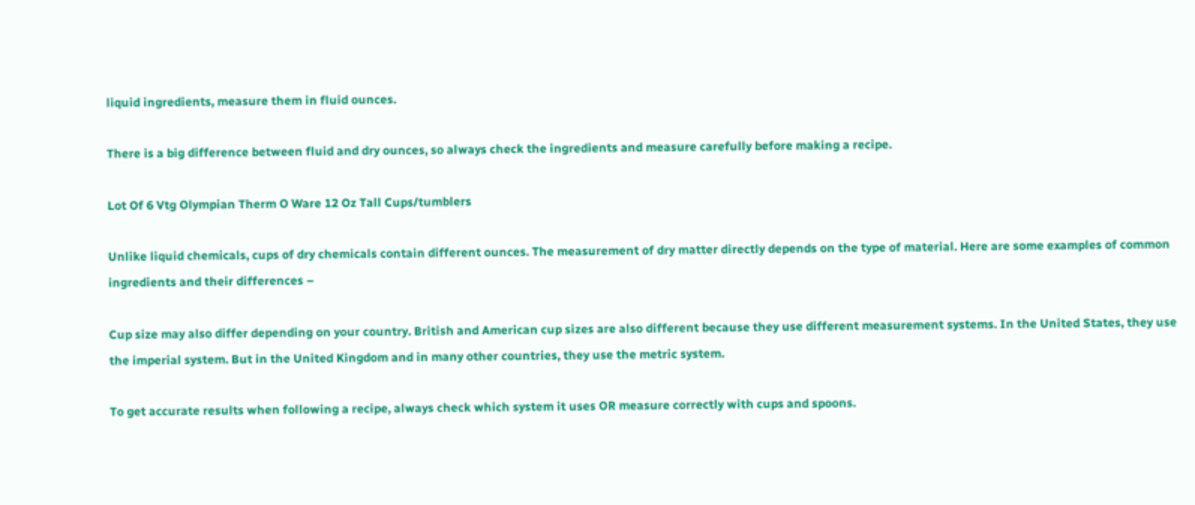liquid ingredients, measure them in fluid ounces.

There is a big difference between fluid and dry ounces, so always check the ingredients and measure carefully before making a recipe.

Lot Of 6 Vtg Olympian Therm O Ware 12 Oz Tall Cups/tumblers

Unlike liquid chemicals, cups of dry chemicals contain different ounces. The measurement of dry matter directly depends on the type of material. Here are some examples of common ingredients and their differences –

Cup size may also differ depending on your country. British and American cup sizes are also different because they use different measurement systems. In the United States, they use the imperial system. But in the United Kingdom and in many other countries, they use the metric system.

To get accurate results when following a recipe, always check which system it uses OR measure correctly with cups and spoons.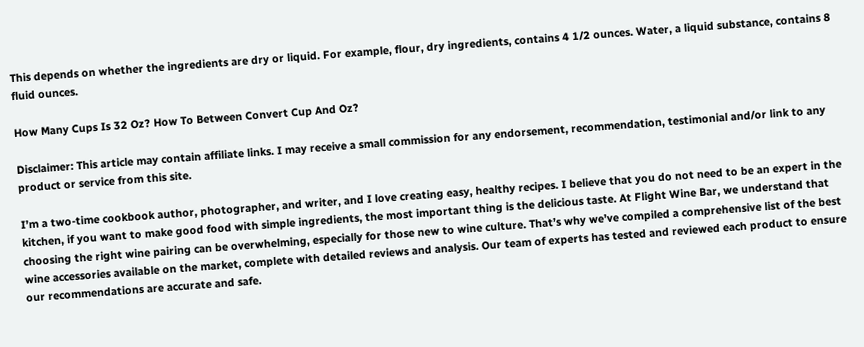This depends on whether the ingredients are dry or liquid. For example, flour, dry ingredients, contains 4 1/2 ounces. Water, a liquid substance, contains 8 fluid ounces.

How Many Cups Is 32 Oz? How To Between Convert Cup And Oz?

Disclaimer: This article may contain affiliate links. I may receive a small commission for any endorsement, recommendation, testimonial and/or link to any product or service from this site.

I’m a two-time cookbook author, photographer, and writer, and I love creating easy, healthy recipes. I believe that you do not need to be an expert in the kitchen, if you want to make good food with simple ingredients, the most important thing is the delicious taste. At Flight Wine Bar, we understand that choosing the right wine pairing can be overwhelming, especially for those new to wine culture. That’s why we’ve compiled a comprehensive list of the best wine accessories available on the market, complete with detailed reviews and analysis. Our team of experts has tested and reviewed each product to ensure our recommendations are accurate and safe.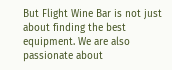But Flight Wine Bar is not just about finding the best equipment. We are also passionate about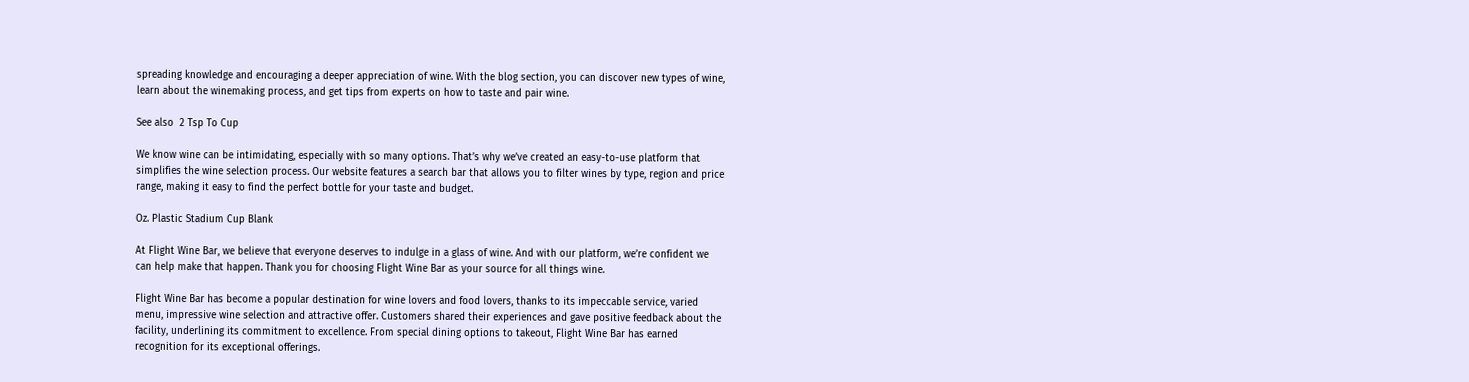spreading knowledge and encouraging a deeper appreciation of wine. With the blog section, you can discover new types of wine, learn about the winemaking process, and get tips from experts on how to taste and pair wine.

See also  2 Tsp To Cup

We know wine can be intimidating, especially with so many options. That’s why we’ve created an easy-to-use platform that simplifies the wine selection process. Our website features a search bar that allows you to filter wines by type, region and price range, making it easy to find the perfect bottle for your taste and budget.

Oz. Plastic Stadium Cup Blank

At Flight Wine Bar, we believe that everyone deserves to indulge in a glass of wine. And with our platform, we’re confident we can help make that happen. Thank you for choosing Flight Wine Bar as your source for all things wine.

Flight Wine Bar has become a popular destination for wine lovers and food lovers, thanks to its impeccable service, varied menu, impressive wine selection and attractive offer. Customers shared their experiences and gave positive feedback about the facility, underlining its commitment to excellence. From special dining options to takeout, Flight Wine Bar has earned recognition for its exceptional offerings.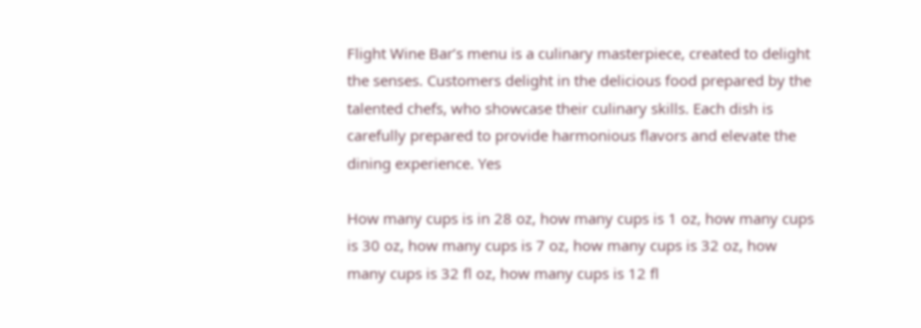Flight Wine Bar’s menu is a culinary masterpiece, created to delight the senses. Customers delight in the delicious food prepared by the talented chefs, who showcase their culinary skills. Each dish is carefully prepared to provide harmonious flavors and elevate the dining experience. Yes

How many cups is in 28 oz, how many cups is 1 oz, how many cups is 30 oz, how many cups is 7 oz, how many cups is 32 oz, how many cups is 32 fl oz, how many cups is 12 fl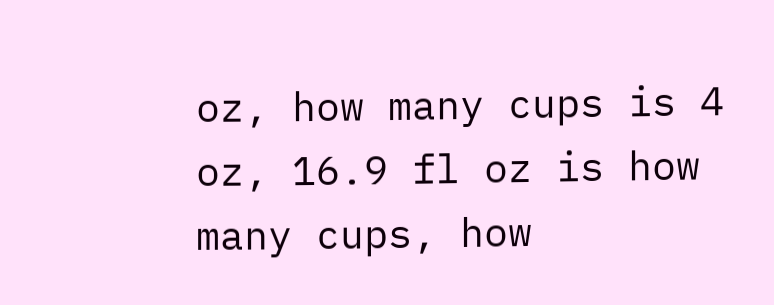oz, how many cups is 4 oz, 16.9 fl oz is how many cups, how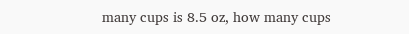many cups is 8.5 oz, how many cups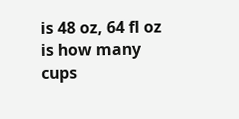is 48 oz, 64 fl oz is how many cups